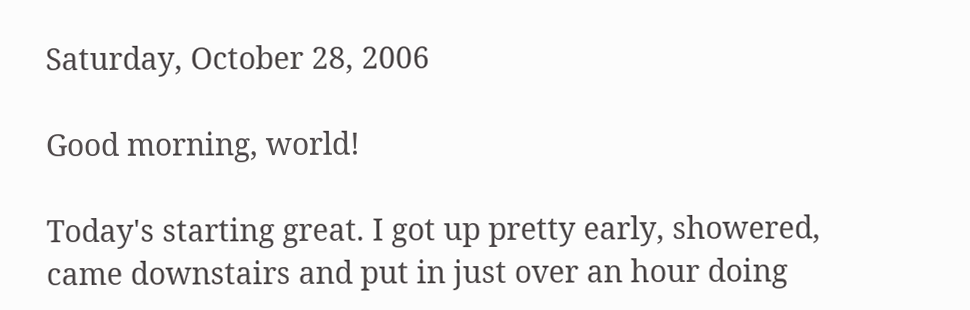Saturday, October 28, 2006

Good morning, world!

Today's starting great. I got up pretty early, showered, came downstairs and put in just over an hour doing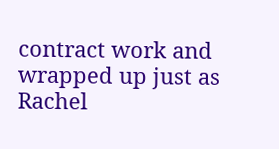contract work and wrapped up just as Rachel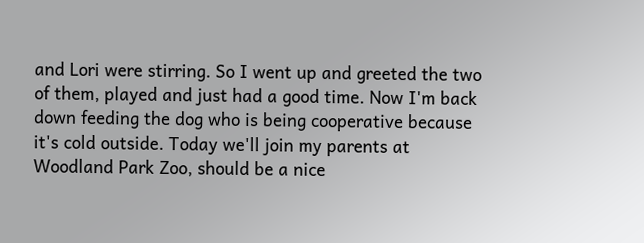and Lori were stirring. So I went up and greeted the two of them, played and just had a good time. Now I'm back down feeding the dog who is being cooperative because it's cold outside. Today we'll join my parents at Woodland Park Zoo, should be a nice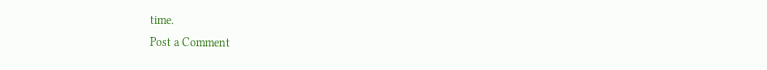time.
Post a Comment